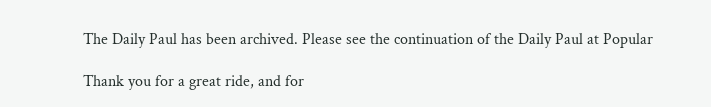The Daily Paul has been archived. Please see the continuation of the Daily Paul at Popular

Thank you for a great ride, and for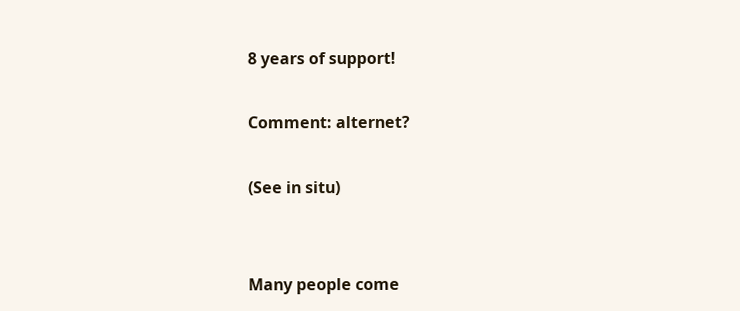8 years of support!

Comment: alternet?

(See in situ)


Many people come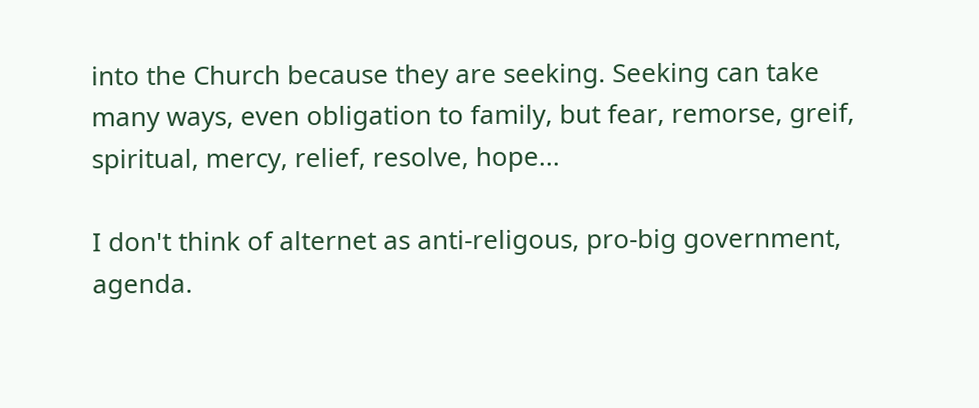into the Church because they are seeking. Seeking can take many ways, even obligation to family, but fear, remorse, greif, spiritual, mercy, relief, resolve, hope...

I don't think of alternet as anti-religous, pro-big government, agenda.